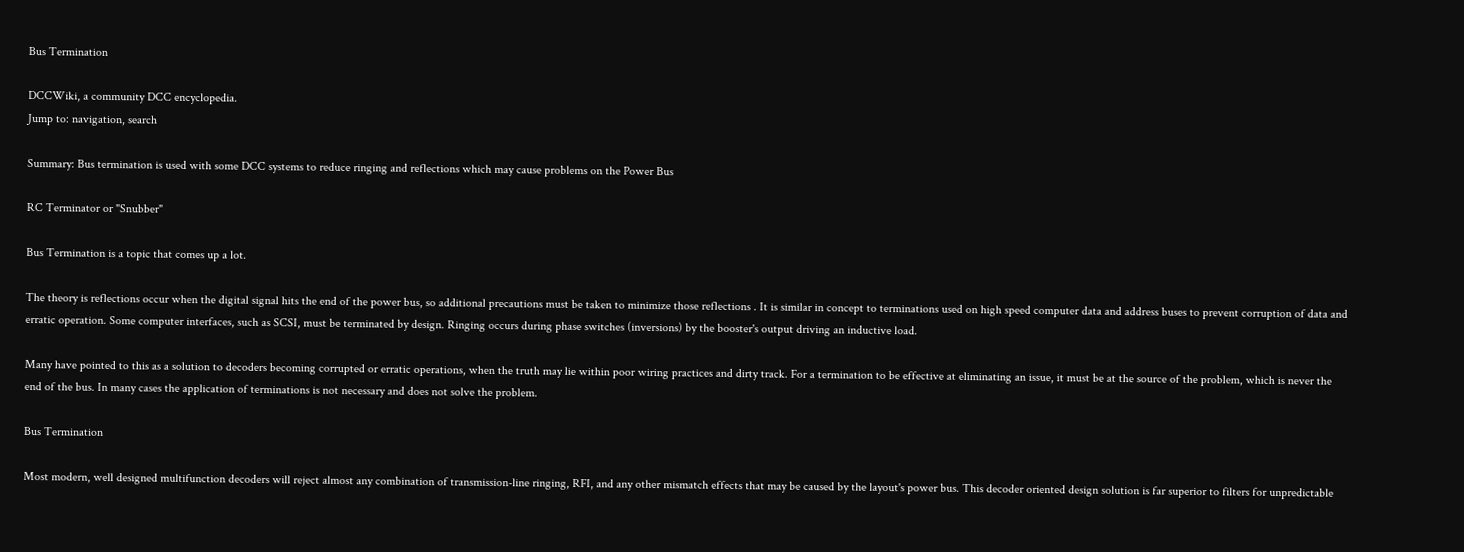Bus Termination

DCCWiki, a community DCC encyclopedia.
Jump to: navigation, search

Summary: Bus termination is used with some DCC systems to reduce ringing and reflections which may cause problems on the Power Bus

RC Terminator or "Snubber"

Bus Termination is a topic that comes up a lot.

The theory is reflections occur when the digital signal hits the end of the power bus, so additional precautions must be taken to minimize those reflections . It is similar in concept to terminations used on high speed computer data and address buses to prevent corruption of data and erratic operation. Some computer interfaces, such as SCSI, must be terminated by design. Ringing occurs during phase switches (inversions) by the booster's output driving an inductive load.

Many have pointed to this as a solution to decoders becoming corrupted or erratic operations, when the truth may lie within poor wiring practices and dirty track. For a termination to be effective at eliminating an issue, it must be at the source of the problem, which is never the end of the bus. In many cases the application of terminations is not necessary and does not solve the problem.

Bus Termination

Most modern, well designed multifunction decoders will reject almost any combination of transmission-line ringing, RFI, and any other mismatch effects that may be caused by the layout's power bus. This decoder oriented design solution is far superior to filters for unpredictable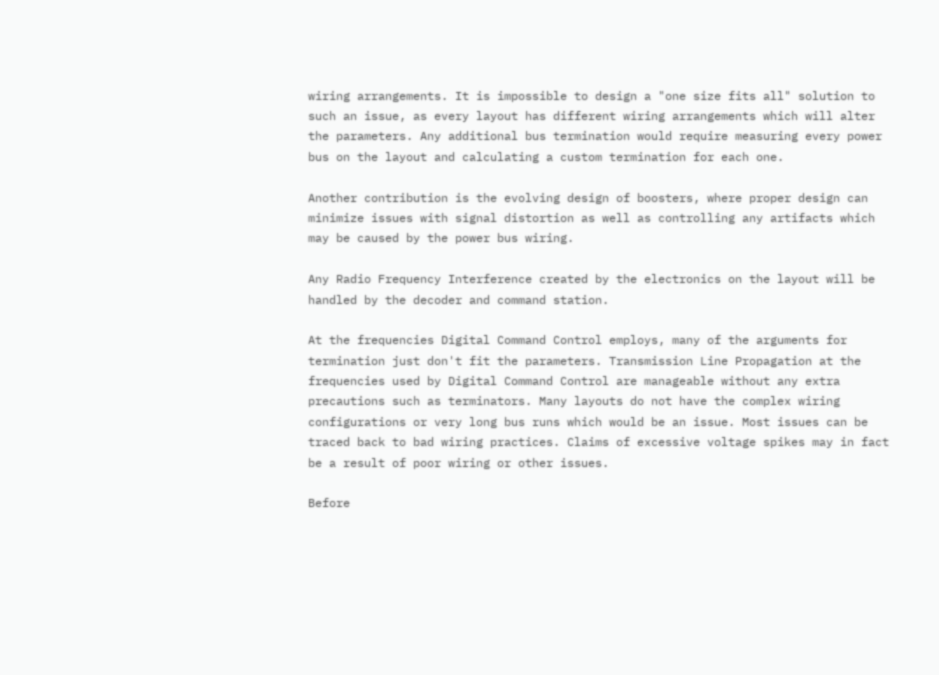wiring arrangements. It is impossible to design a "one size fits all" solution to such an issue, as every layout has different wiring arrangements which will alter the parameters. Any additional bus termination would require measuring every power bus on the layout and calculating a custom termination for each one.

Another contribution is the evolving design of boosters, where proper design can minimize issues with signal distortion as well as controlling any artifacts which may be caused by the power bus wiring.

Any Radio Frequency Interference created by the electronics on the layout will be handled by the decoder and command station.

At the frequencies Digital Command Control employs, many of the arguments for termination just don't fit the parameters. Transmission Line Propagation at the frequencies used by Digital Command Control are manageable without any extra precautions such as terminators. Many layouts do not have the complex wiring configurations or very long bus runs which would be an issue. Most issues can be traced back to bad wiring practices. Claims of excessive voltage spikes may in fact be a result of poor wiring or other issues.

Before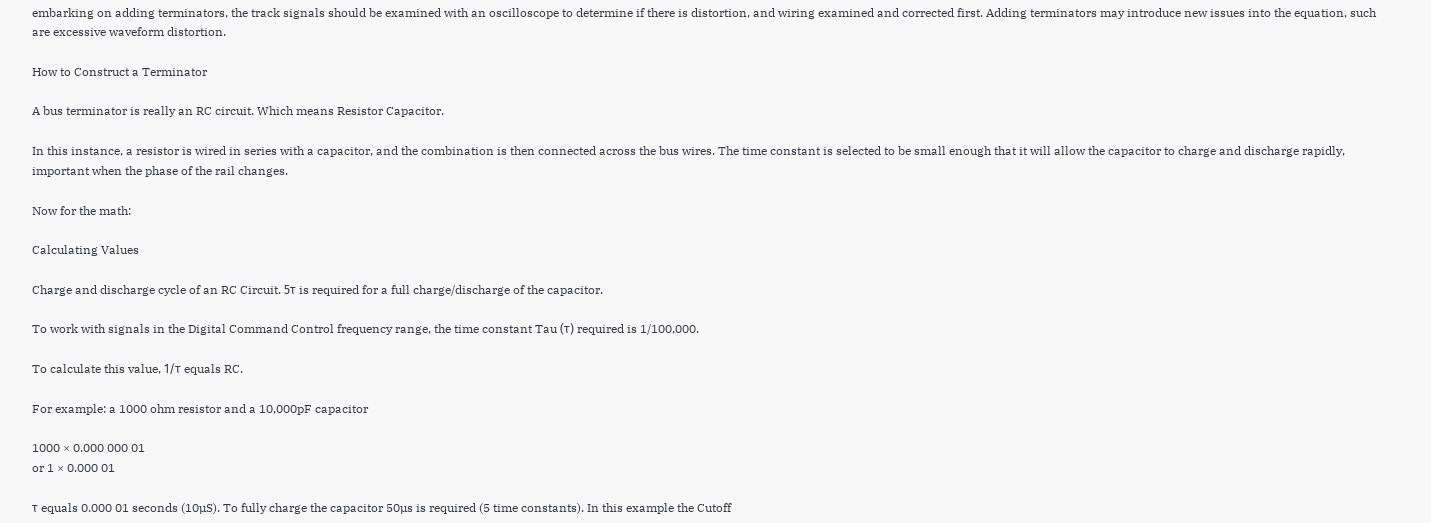embarking on adding terminators, the track signals should be examined with an oscilloscope to determine if there is distortion, and wiring examined and corrected first. Adding terminators may introduce new issues into the equation, such are excessive waveform distortion.

How to Construct a Terminator

A bus terminator is really an RC circuit. Which means Resistor Capacitor.

In this instance, a resistor is wired in series with a capacitor, and the combination is then connected across the bus wires. The time constant is selected to be small enough that it will allow the capacitor to charge and discharge rapidly, important when the phase of the rail changes.

Now for the math:

Calculating Values

Charge and discharge cycle of an RC Circuit. 5τ is required for a full charge/discharge of the capacitor.

To work with signals in the Digital Command Control frequency range, the time constant Tau (τ) required is 1/100,000.

To calculate this value, 1/τ equals RC.

For example: a 1000 ohm resistor and a 10,000pF capacitor

1000 × 0.000 000 01
or 1 × 0.000 01

τ equals 0.000 01 seconds (10µS). To fully charge the capacitor 50µs is required (5 time constants). In this example the Cutoff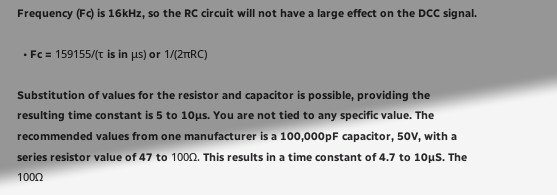Frequency (Fc) is 16kHz, so the RC circuit will not have a large effect on the DCC signal.

  • Fc = 159155/(τ is in μs) or 1/(2πRC)

Substitution of values for the resistor and capacitor is possible, providing the resulting time constant is 5 to 10µs. You are not tied to any specific value. The recommended values from one manufacturer is a 100,000pF capacitor, 50V, with a series resistor value of 47 to 100Ω. This results in a time constant of 4.7 to 10µS. The 100Ω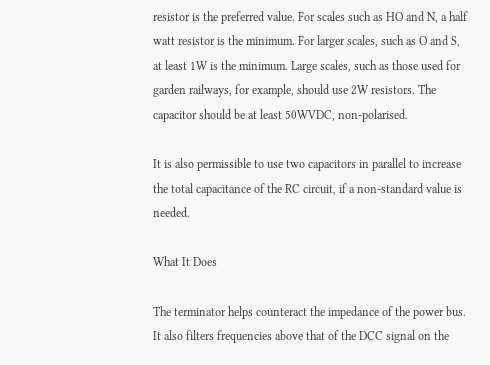resistor is the preferred value. For scales such as HO and N, a half watt resistor is the minimum. For larger scales, such as O and S, at least 1W is the minimum. Large scales, such as those used for garden railways, for example, should use 2W resistors. The capacitor should be at least 50WVDC, non-polarised.

It is also permissible to use two capacitors in parallel to increase the total capacitance of the RC circuit, if a non-standard value is needed.

What It Does

The terminator helps counteract the impedance of the power bus. It also filters frequencies above that of the DCC signal on the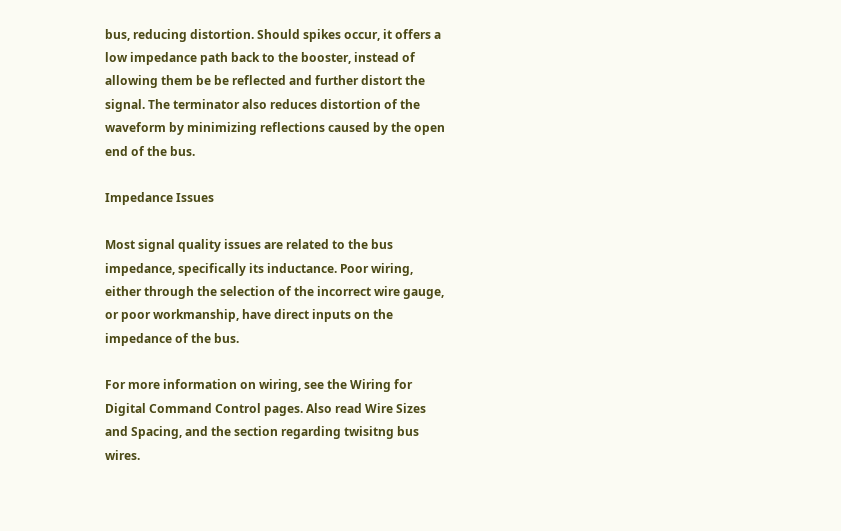bus, reducing distortion. Should spikes occur, it offers a low impedance path back to the booster, instead of allowing them be be reflected and further distort the signal. The terminator also reduces distortion of the waveform by minimizing reflections caused by the open end of the bus.

Impedance Issues

Most signal quality issues are related to the bus impedance, specifically its inductance. Poor wiring, either through the selection of the incorrect wire gauge, or poor workmanship, have direct inputs on the impedance of the bus.

For more information on wiring, see the Wiring for Digital Command Control pages. Also read Wire Sizes and Spacing, and the section regarding twisitng bus wires.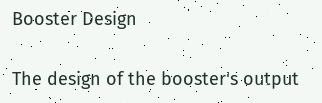Booster Design

The design of the booster's output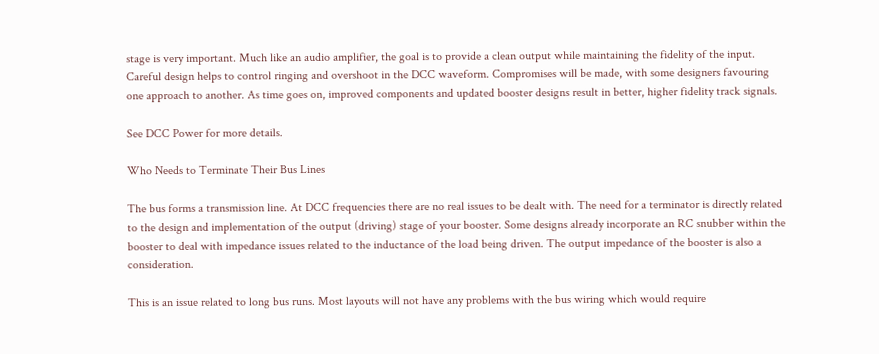stage is very important. Much like an audio amplifier, the goal is to provide a clean output while maintaining the fidelity of the input. Careful design helps to control ringing and overshoot in the DCC waveform. Compromises will be made, with some designers favouring one approach to another. As time goes on, improved components and updated booster designs result in better, higher fidelity track signals.

See DCC Power for more details.

Who Needs to Terminate Their Bus Lines

The bus forms a transmission line. At DCC frequencies there are no real issues to be dealt with. The need for a terminator is directly related to the design and implementation of the output (driving) stage of your booster. Some designs already incorporate an RC snubber within the booster to deal with impedance issues related to the inductance of the load being driven. The output impedance of the booster is also a consideration.

This is an issue related to long bus runs. Most layouts will not have any problems with the bus wiring which would require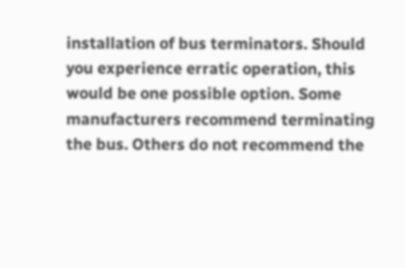installation of bus terminators. Should you experience erratic operation, this would be one possible option. Some manufacturers recommend terminating the bus. Others do not recommend the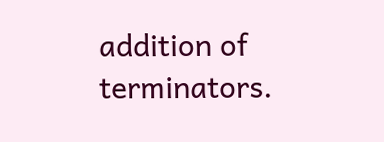addition of terminators.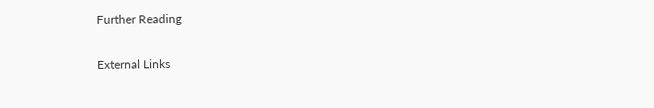Further Reading

External Links